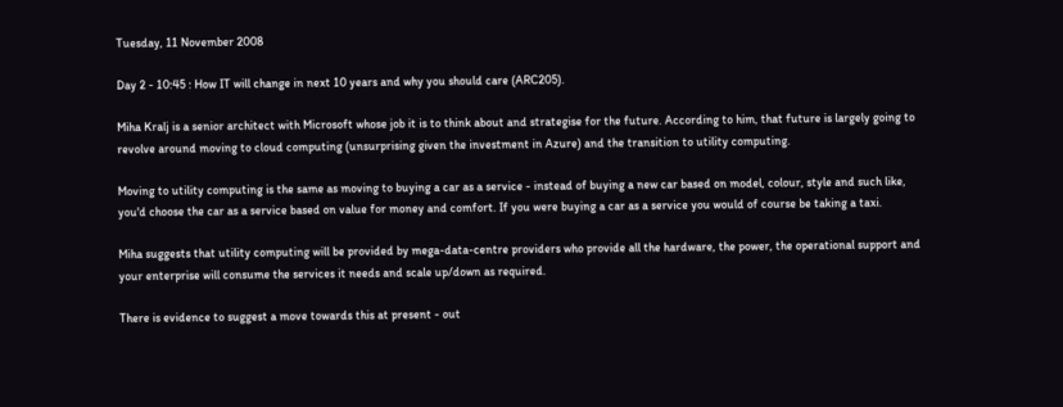Tuesday, 11 November 2008

Day 2 - 10:45 : How IT will change in next 10 years and why you should care (ARC205).

Miha Kralj is a senior architect with Microsoft whose job it is to think about and strategise for the future. According to him, that future is largely going to revolve around moving to cloud computing (unsurprising given the investment in Azure) and the transition to utility computing.

Moving to utility computing is the same as moving to buying a car as a service - instead of buying a new car based on model, colour, style and such like, you'd choose the car as a service based on value for money and comfort. If you were buying a car as a service you would of course be taking a taxi.

Miha suggests that utility computing will be provided by mega-data-centre providers who provide all the hardware, the power, the operational support and your enterprise will consume the services it needs and scale up/down as required.

There is evidence to suggest a move towards this at present - out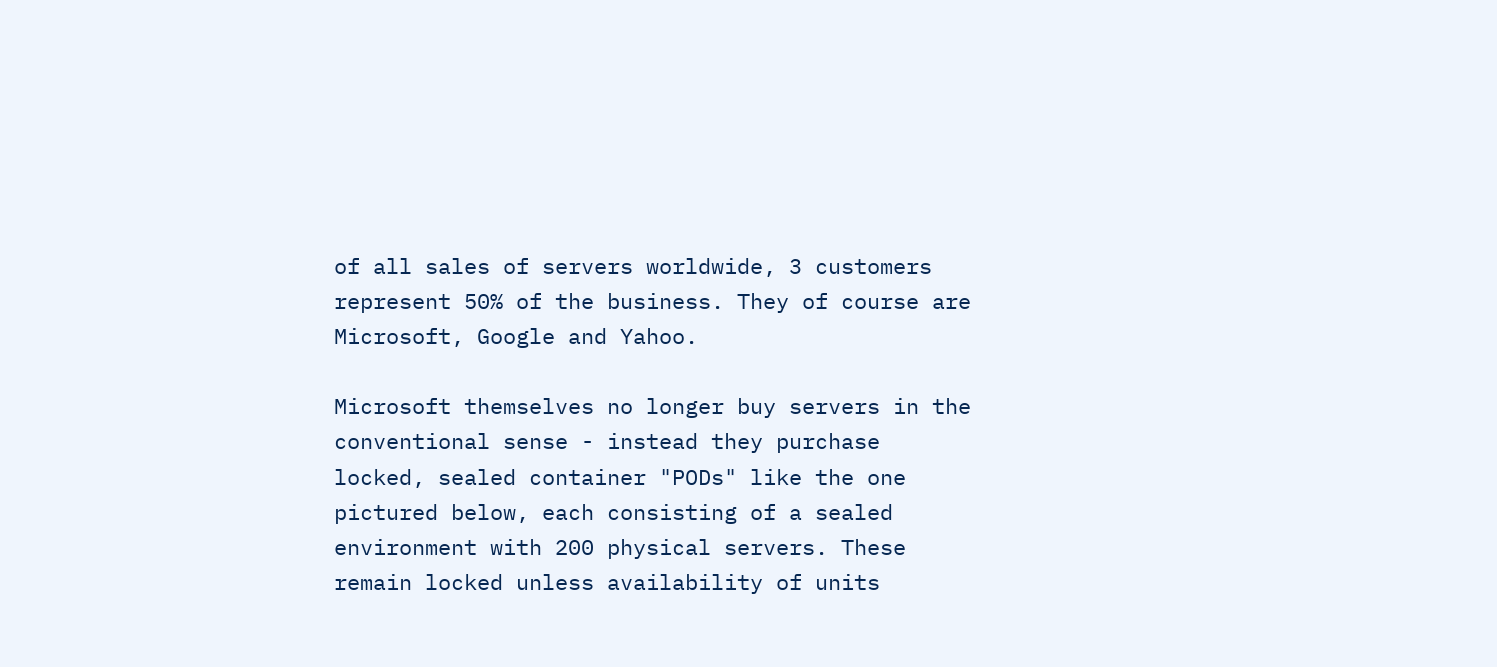of all sales of servers worldwide, 3 customers represent 50% of the business. They of course are Microsoft, Google and Yahoo.

Microsoft themselves no longer buy servers in the conventional sense - instead they purchase locked, sealed container "PODs" like the one pictured below, each consisting of a sealed environment with 200 physical servers. These remain locked unless availability of units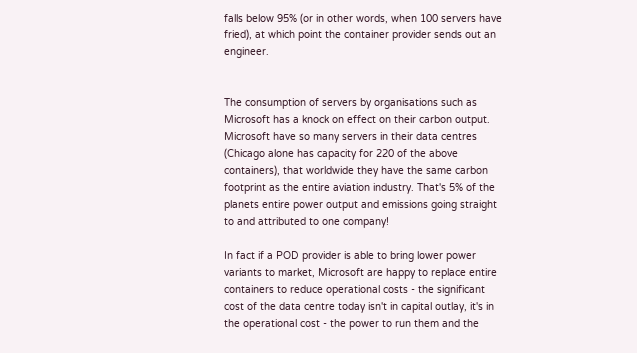falls below 95% (or in other words, when 100 servers have fried), at which point the container provider sends out an engineer.


The consumption of servers by organisations such as Microsoft has a knock on effect on their carbon output. Microsoft have so many servers in their data centres (Chicago alone has capacity for 220 of the above containers), that worldwide they have the same carbon footprint as the entire aviation industry. That's 5% of the planets entire power output and emissions going straight to and attributed to one company!

In fact if a POD provider is able to bring lower power variants to market, Microsoft are happy to replace entire containers to reduce operational costs - the significant cost of the data centre today isn't in capital outlay, it's in the operational cost - the power to run them and the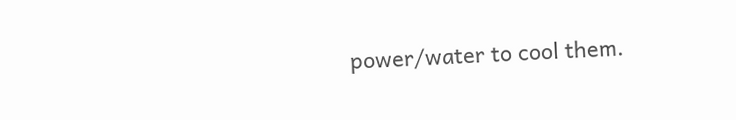power/water to cool them.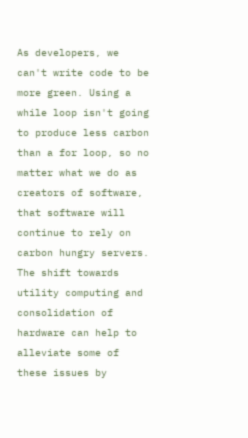As developers, we can't write code to be more green. Using a while loop isn't going to produce less carbon than a for loop, so no matter what we do as creators of software, that software will continue to rely on carbon hungry servers. The shift towards utility computing and consolidation of hardware can help to alleviate some of these issues by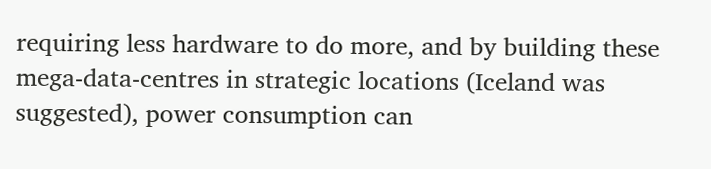requiring less hardware to do more, and by building these mega-data-centres in strategic locations (Iceland was suggested), power consumption can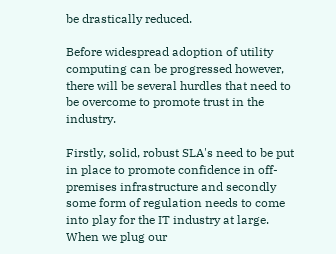be drastically reduced.

Before widespread adoption of utility computing can be progressed however, there will be several hurdles that need to be overcome to promote trust in the industry.

Firstly, solid, robust SLA's need to be put in place to promote confidence in off-premises infrastructure and secondly some form of regulation needs to come into play for the IT industry at large. When we plug our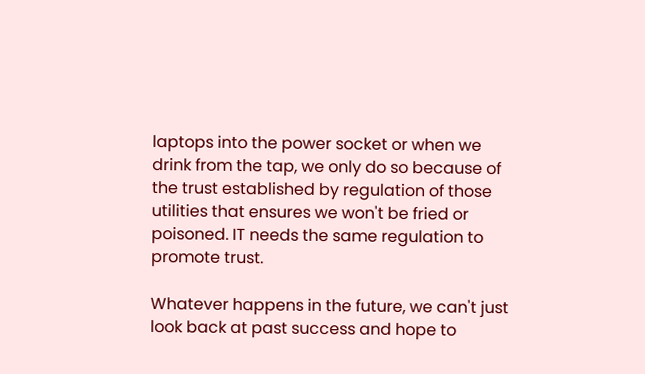laptops into the power socket or when we drink from the tap, we only do so because of the trust established by regulation of those utilities that ensures we won't be fried or poisoned. IT needs the same regulation to promote trust.

Whatever happens in the future, we can't just look back at past success and hope to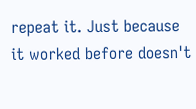repeat it. Just because it worked before doesn't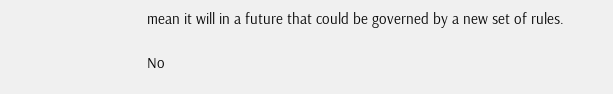mean it will in a future that could be governed by a new set of rules.

No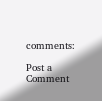comments:

Post a Comment